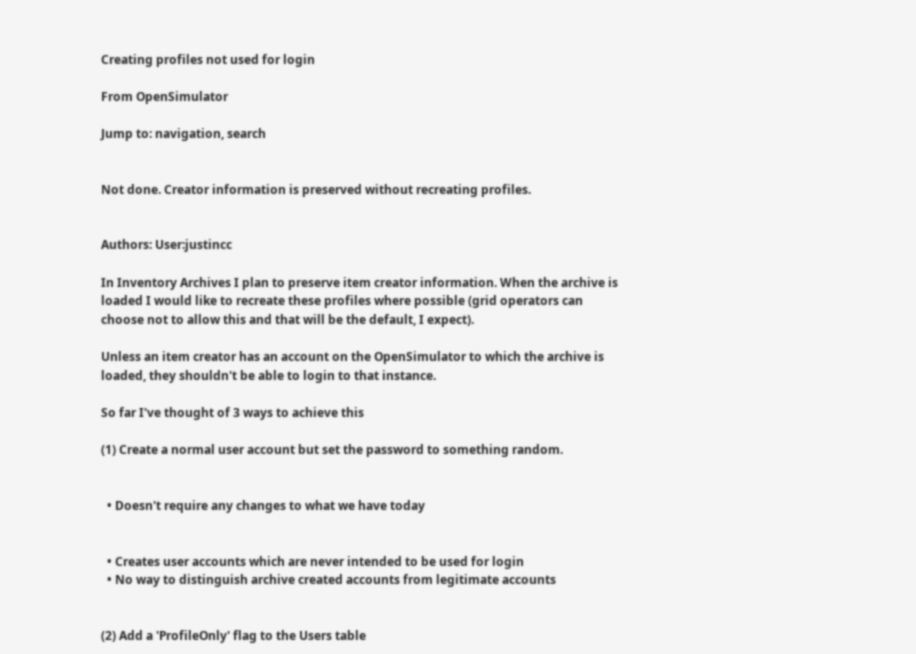Creating profiles not used for login

From OpenSimulator

Jump to: navigation, search


Not done. Creator information is preserved without recreating profiles.


Authors: User:justincc

In Inventory Archives I plan to preserve item creator information. When the archive is loaded I would like to recreate these profiles where possible (grid operators can choose not to allow this and that will be the default, I expect).

Unless an item creator has an account on the OpenSimulator to which the archive is loaded, they shouldn't be able to login to that instance.

So far I've thought of 3 ways to achieve this

(1) Create a normal user account but set the password to something random.


  • Doesn't require any changes to what we have today


  • Creates user accounts which are never intended to be used for login
  • No way to distinguish archive created accounts from legitimate accounts


(2) Add a 'ProfileOnly' flag to the Users table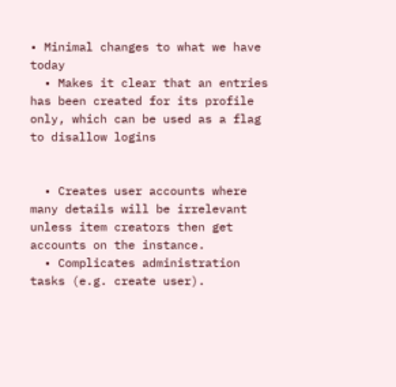• Minimal changes to what we have today
  • Makes it clear that an entries has been created for its profile only, which can be used as a flag to disallow logins


  • Creates user accounts where many details will be irrelevant unless item creators then get accounts on the instance.
  • Complicates administration tasks (e.g. create user).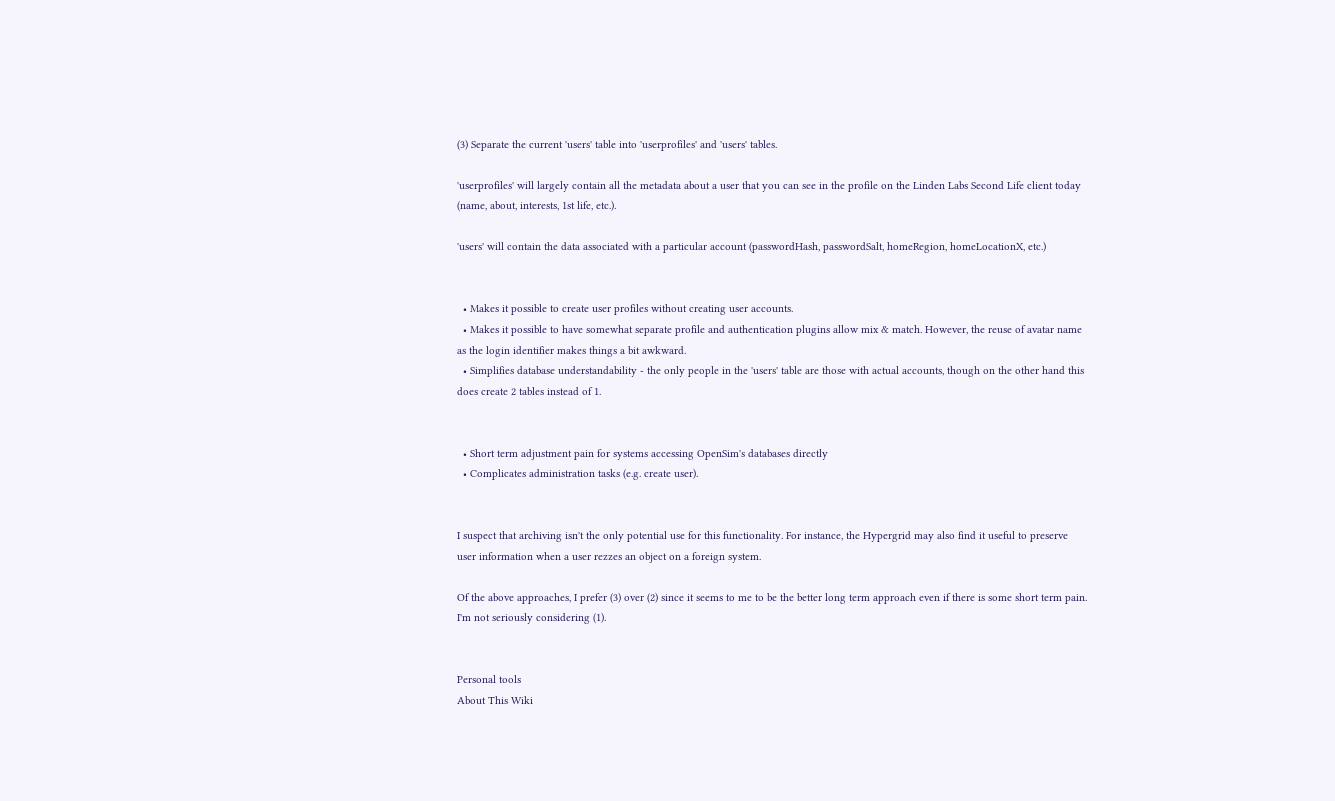(3) Separate the current 'users' table into 'userprofiles' and 'users' tables.

'userprofiles' will largely contain all the metadata about a user that you can see in the profile on the Linden Labs Second Life client today (name, about, interests, 1st life, etc.).

'users' will contain the data associated with a particular account (passwordHash, passwordSalt, homeRegion, homeLocationX, etc.)


  • Makes it possible to create user profiles without creating user accounts.
  • Makes it possible to have somewhat separate profile and authentication plugins allow mix & match. However, the reuse of avatar name as the login identifier makes things a bit awkward.
  • Simplifies database understandability - the only people in the 'users' table are those with actual accounts, though on the other hand this does create 2 tables instead of 1.


  • Short term adjustment pain for systems accessing OpenSim's databases directly
  • Complicates administration tasks (e.g. create user).


I suspect that archiving isn't the only potential use for this functionality. For instance, the Hypergrid may also find it useful to preserve user information when a user rezzes an object on a foreign system.

Of the above approaches, I prefer (3) over (2) since it seems to me to be the better long term approach even if there is some short term pain. I'm not seriously considering (1).


Personal tools
About This Wiki